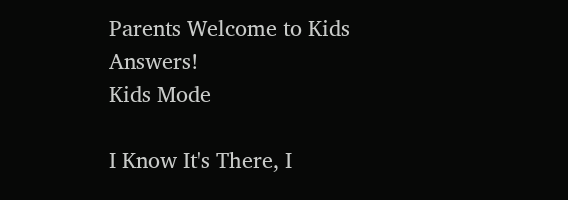Parents Welcome to Kids Answers!
Kids Mode

I Know It's There, I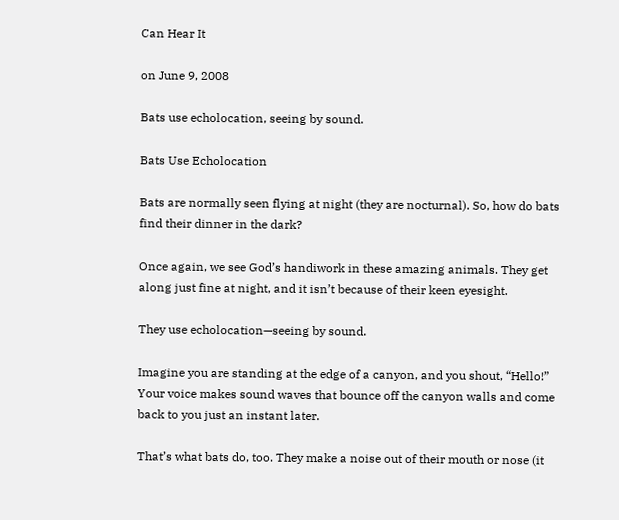Can Hear It

on June 9, 2008

Bats use echolocation, seeing by sound.

Bats Use Echolocation

Bats are normally seen flying at night (they are nocturnal). So, how do bats find their dinner in the dark?

Once again, we see God’s handiwork in these amazing animals. They get along just fine at night, and it isn’t because of their keen eyesight.

They use echolocation—seeing by sound.

Imagine you are standing at the edge of a canyon, and you shout, “Hello!” Your voice makes sound waves that bounce off the canyon walls and come back to you just an instant later.

That’s what bats do, too. They make a noise out of their mouth or nose (it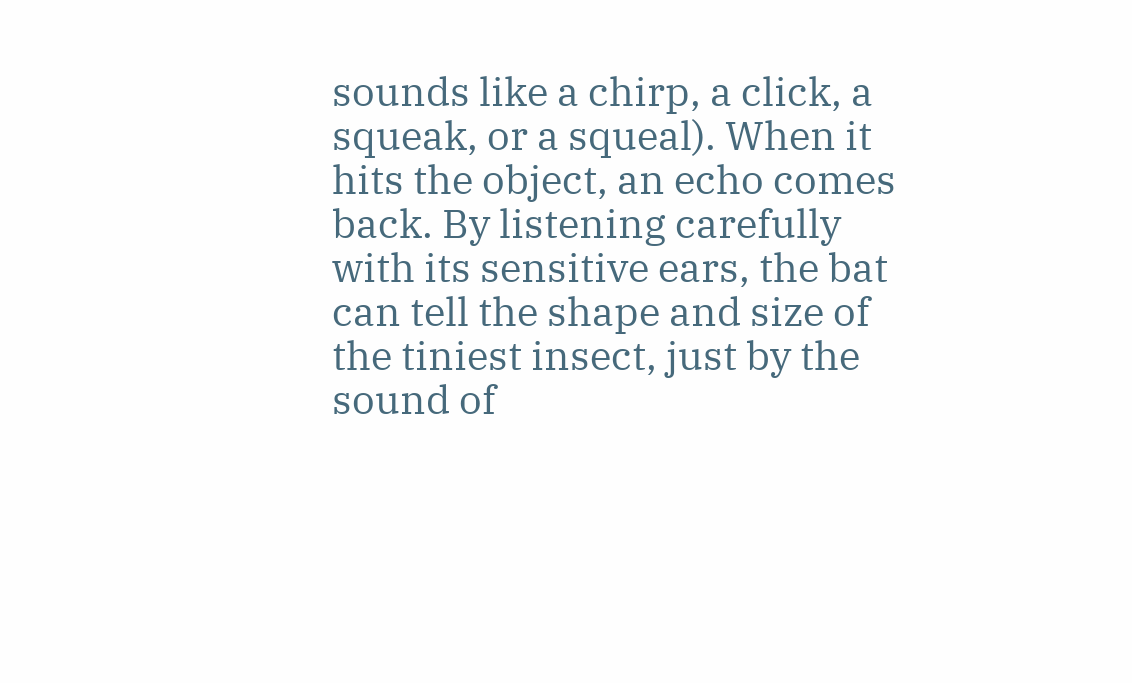sounds like a chirp, a click, a squeak, or a squeal). When it hits the object, an echo comes back. By listening carefully with its sensitive ears, the bat can tell the shape and size of the tiniest insect, just by the sound of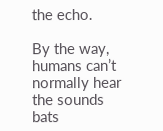the echo.

By the way, humans can’t normally hear the sounds bats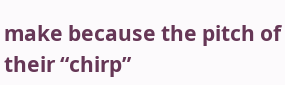make because the pitch of their “chirp”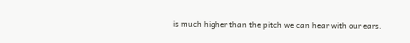is much higher than the pitch we can hear with our ears.